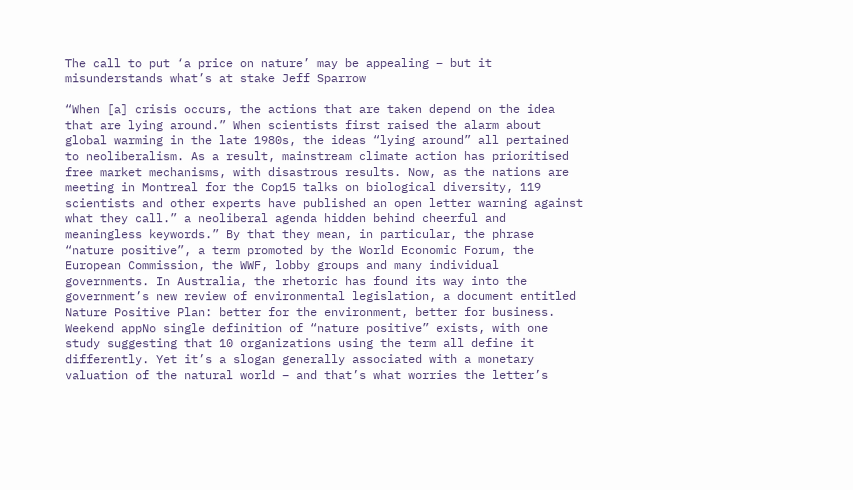The call to put ‘a price on nature’ may be appealing – but it misunderstands what’s at stake Jeff Sparrow

“When [a] crisis occurs, the actions that are taken depend on the idea that are lying around.” When scientists first raised the alarm about global warming in the late 1980s, the ideas “lying around” all pertained to neoliberalism. As a result, mainstream climate action has prioritised free market mechanisms, with disastrous results. Now, as the nations are meeting in Montreal for the Cop15 talks on biological diversity, 119 scientists and other experts have published an open letter warning against what they call.” a neoliberal agenda hidden behind cheerful and meaningless keywords.” By that they mean, in particular, the phrase “nature positive”, a term promoted by the World Economic Forum, the European Commission, the WWF, lobby groups and many individual governments. In Australia, the rhetoric has found its way into the government’s new review of environmental legislation, a document entitled Nature Positive Plan: better for the environment, better for business. Weekend appNo single definition of “nature positive” exists, with one study suggesting that 10 organizations using the term all define it differently. Yet it’s a slogan generally associated with a monetary valuation of the natural world – and that’s what worries the letter’s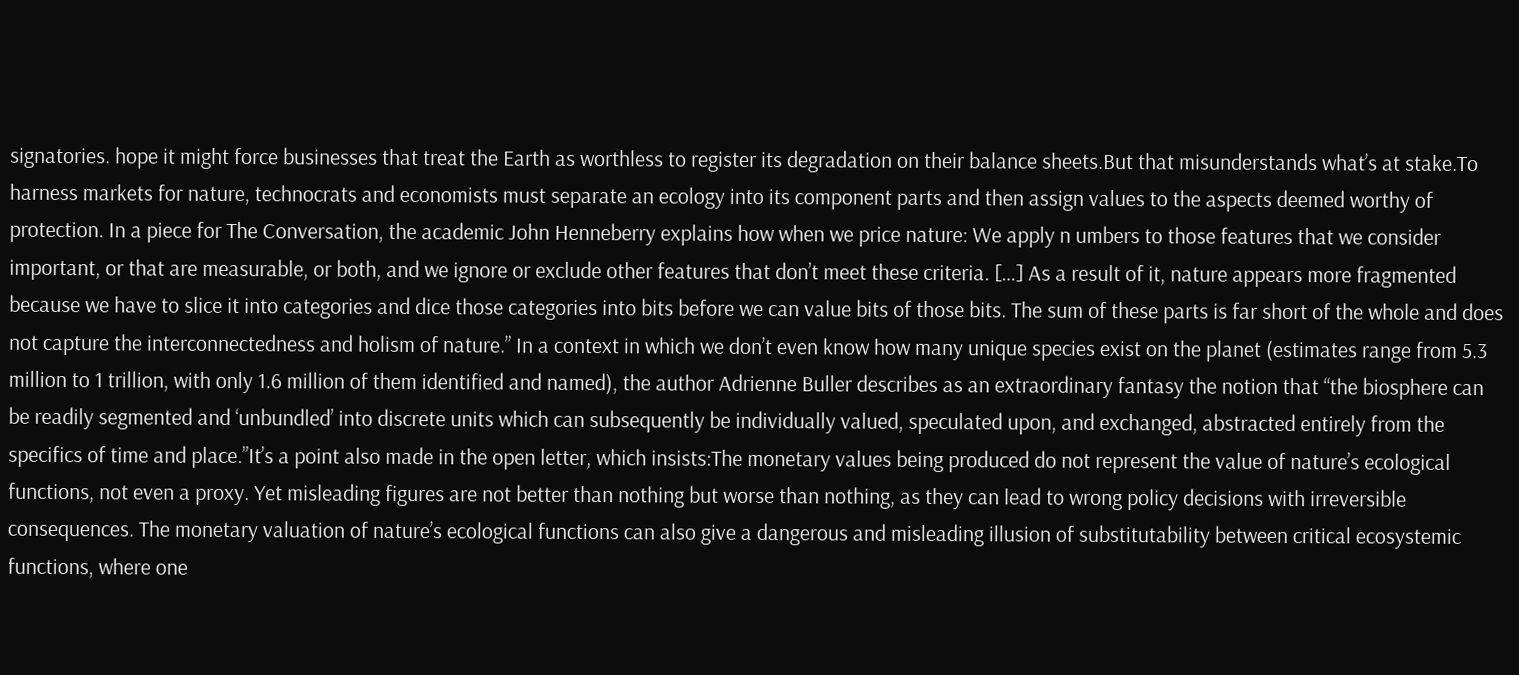signatories. hope it might force businesses that treat the Earth as worthless to register its degradation on their balance sheets.But that misunderstands what’s at stake.To harness markets for nature, technocrats and economists must separate an ecology into its component parts and then assign values to the aspects deemed worthy of protection. In a piece for The Conversation, the academic John Henneberry explains how when we price nature: We apply n umbers to those features that we consider important, or that are measurable, or both, and we ignore or exclude other features that don’t meet these criteria. […] As a result of it, nature appears more fragmented because we have to slice it into categories and dice those categories into bits before we can value bits of those bits. The sum of these parts is far short of the whole and does not capture the interconnectedness and holism of nature.” In a context in which we don’t even know how many unique species exist on the planet (estimates range from 5.3 million to 1 trillion, with only 1.6 million of them identified and named), the author Adrienne Buller describes as an extraordinary fantasy the notion that “the biosphere can be readily segmented and ‘unbundled’ into discrete units which can subsequently be individually valued, speculated upon, and exchanged, abstracted entirely from the specifics of time and place.”It’s a point also made in the open letter, which insists:The monetary values being produced do not represent the value of nature’s ecological functions, not even a proxy. Yet misleading figures are not better than nothing but worse than nothing, as they can lead to wrong policy decisions with irreversible consequences. The monetary valuation of nature’s ecological functions can also give a dangerous and misleading illusion of substitutability between critical ecosystemic functions, where one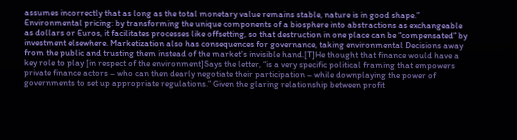assumes incorrectly that as long as the total monetary value remains stable, nature is in good shape.” Environmental pricing: by transforming the unique components of a biosphere into abstractions as exchangeable as dollars or Euros, it facilitates processes like offsetting, so that destruction in one place can be “compensated” by investment elsewhere. Marketization also has consequences for governance, taking environmental Decisions away from the public and trusting them instead of the market’s invisible hand.[T]He thought that finance would have a key role to play [in respect of the environment]Says the letter, “is a very specific political framing that empowers private finance actors – who can then dearly negotiate their participation – while downplaying the power of governments to set up appropriate regulations.” Given the glaring relationship between profit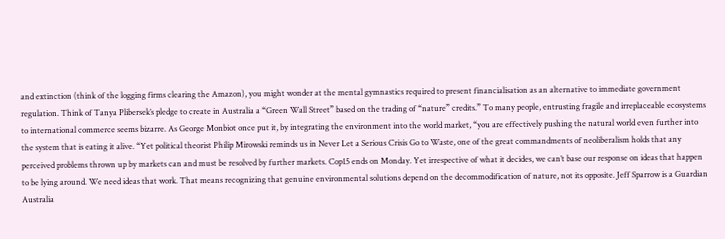and extinction (think of the logging firms clearing the Amazon), you might wonder at the mental gymnastics required to present financialisation as an alternative to immediate government regulation. Think of Tanya Plibersek’s pledge to create in Australia a “Green Wall Street” based on the trading of “nature” credits.” To many people, entrusting fragile and irreplaceable ecosystems to international commerce seems bizarre. As George Monbiot once put it, by integrating the environment into the world market, “you are effectively pushing the natural world even further into the system that is eating it alive. “Yet political theorist Philip Mirowski reminds us in Never Let a Serious Crisis Go to Waste, one of the great commandments of neoliberalism holds that any perceived problems thrown up by markets can and must be resolved by further markets. Cop15 ends on Monday. Yet irrespective of what it decides, we can’t base our response on ideas that happen to be lying around. We need ideas that work. That means recognizing that genuine environmental solutions depend on the decommodification of nature, not its opposite. Jeff Sparrow is a Guardian Australia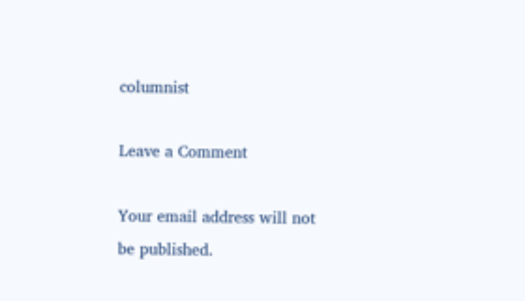columnist

Leave a Comment

Your email address will not be published.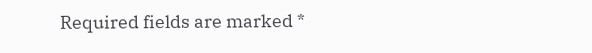Required fields are marked *